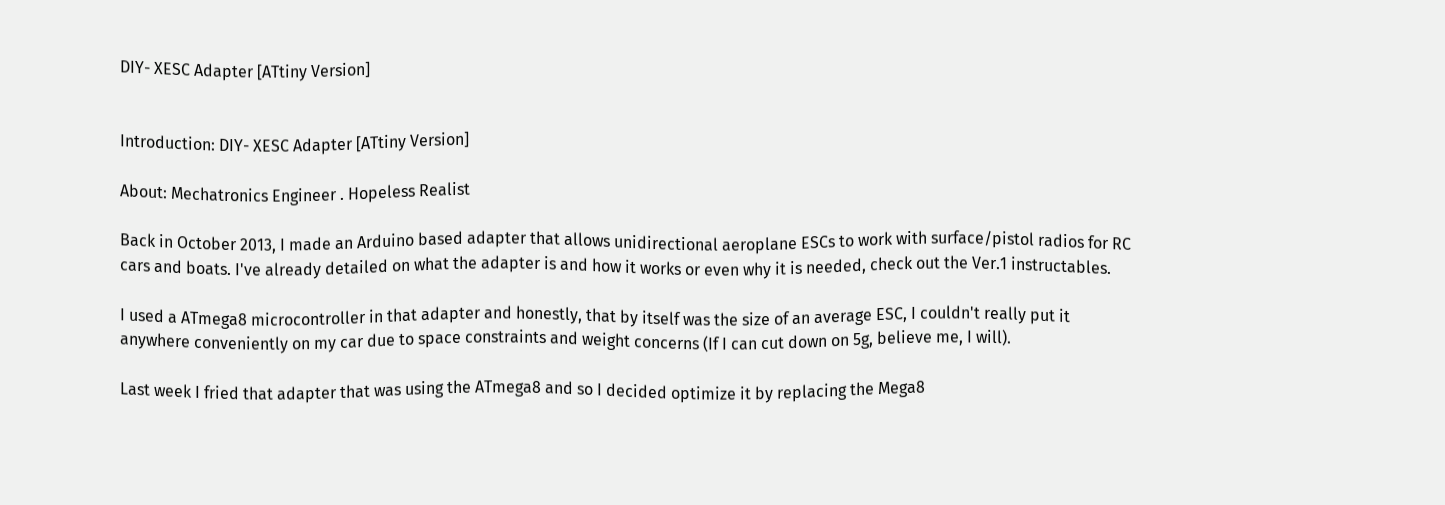DIY- XESC Adapter [ATtiny Version]


Introduction: DIY- XESC Adapter [ATtiny Version]

About: Mechatronics Engineer . Hopeless Realist

Back in October 2013, I made an Arduino based adapter that allows unidirectional aeroplane ESCs to work with surface/pistol radios for RC cars and boats. I've already detailed on what the adapter is and how it works or even why it is needed, check out the Ver.1 instructables.

I used a ATmega8 microcontroller in that adapter and honestly, that by itself was the size of an average ESC, I couldn't really put it anywhere conveniently on my car due to space constraints and weight concerns (If I can cut down on 5g, believe me, I will).

Last week I fried that adapter that was using the ATmega8 and so I decided optimize it by replacing the Mega8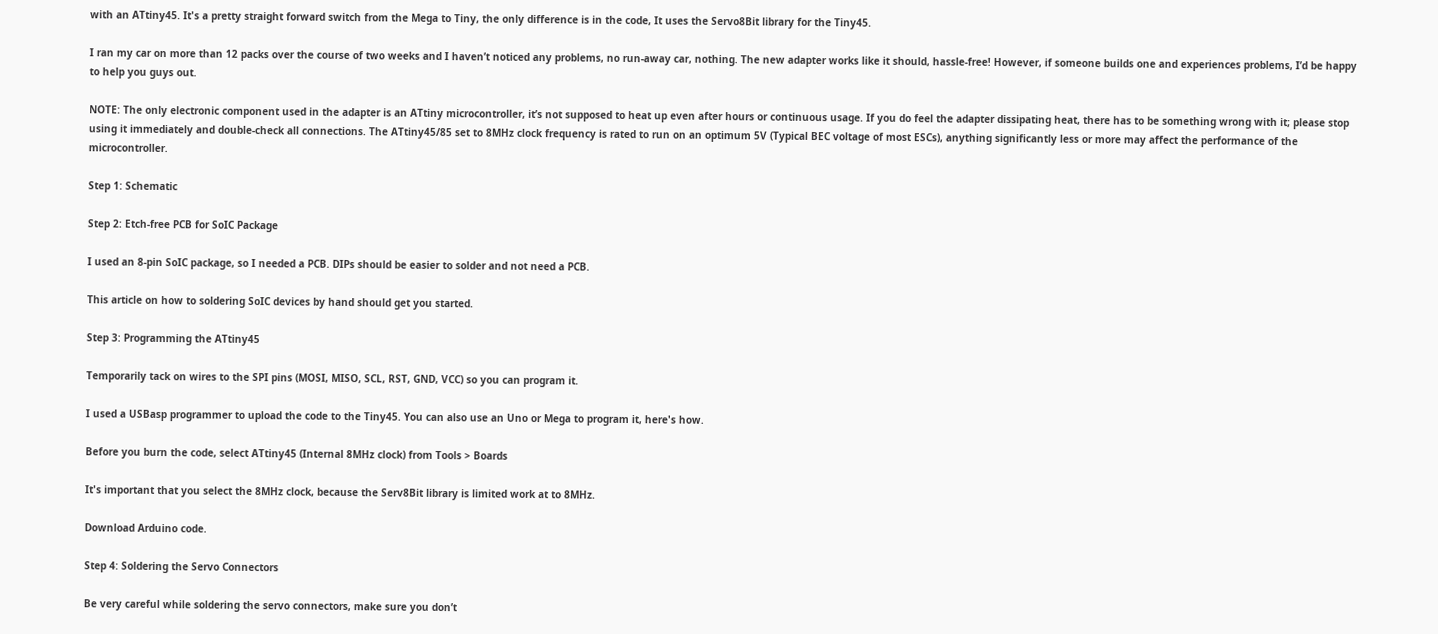with an ATtiny45. It's a pretty straight forward switch from the Mega to Tiny, the only difference is in the code, It uses the Servo8Bit library for the Tiny45.

I ran my car on more than 12 packs over the course of two weeks and I haven’t noticed any problems, no run-away car, nothing. The new adapter works like it should, hassle-free! However, if someone builds one and experiences problems, I’d be happy to help you guys out.

NOTE: The only electronic component used in the adapter is an ATtiny microcontroller, it’s not supposed to heat up even after hours or continuous usage. If you do feel the adapter dissipating heat, there has to be something wrong with it; please stop using it immediately and double-check all connections. The ATtiny45/85 set to 8MHz clock frequency is rated to run on an optimum 5V (Typical BEC voltage of most ESCs), anything significantly less or more may affect the performance of the microcontroller.

Step 1: Schematic

Step 2: Etch-free PCB for SoIC Package

I used an 8-pin SoIC package, so I needed a PCB. DIPs should be easier to solder and not need a PCB.

This article on how to soldering SoIC devices by hand should get you started.

Step 3: Programming the ATtiny45

Temporarily tack on wires to the SPI pins (MOSI, MISO, SCL, RST, GND, VCC) so you can program it.

I used a USBasp programmer to upload the code to the Tiny45. You can also use an Uno or Mega to program it, here's how.

Before you burn the code, select ATtiny45 (Internal 8MHz clock) from Tools > Boards

It's important that you select the 8MHz clock, because the Serv8Bit library is limited work at to 8MHz.

Download Arduino code.

Step 4: Soldering the Servo Connectors

Be very careful while soldering the servo connectors, make sure you don’t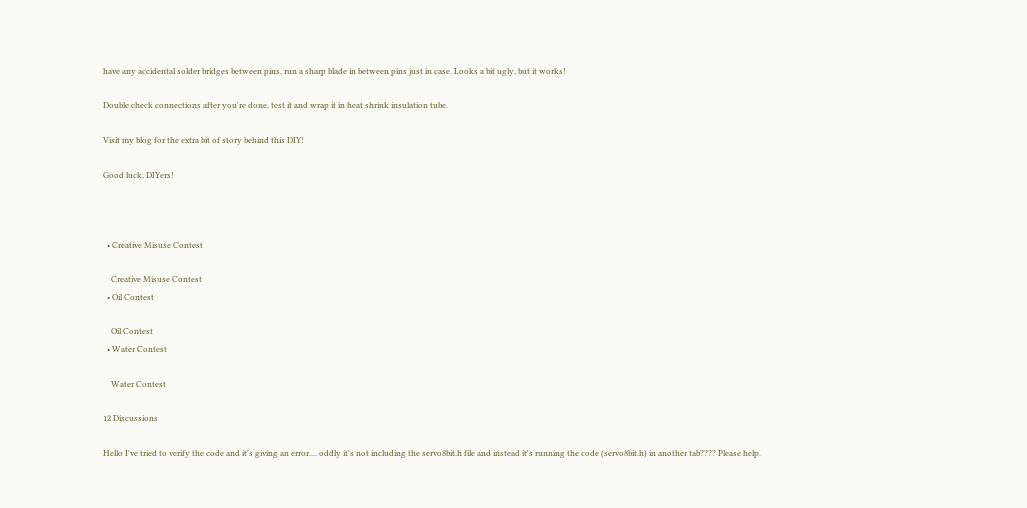have any accidental solder bridges between pins, run a sharp blade in between pins just in case. Looks a bit ugly, but it works!

Double check connections after you're done, test it and wrap it in heat shrink insulation tube.

Visit my blog for the extra bit of story behind this DIY!

Good luck, DIYers!



  • Creative Misuse Contest

    Creative Misuse Contest
  • Oil Contest

    Oil Contest
  • Water Contest

    Water Contest

12 Discussions

Hello I've tried to verify the code and it's giving an error.... oddly it's not including the servo8bit.h file and instead it's running the code (servo8bit.h) in another tab???? Please help.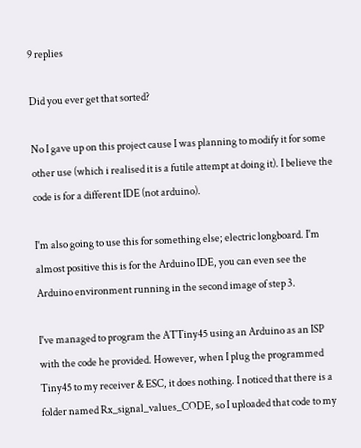9 replies

Did you ever get that sorted?

No I gave up on this project cause I was planning to modify it for some other use (which i realised it is a futile attempt at doing it). I believe the code is for a different IDE (not arduino).

I'm also going to use this for something else; electric longboard. I'm almost positive this is for the Arduino IDE, you can even see the Arduino environment running in the second image of step 3.

I've managed to program the ATTiny45 using an Arduino as an ISP with the code he provided. However, when I plug the programmed Tiny45 to my receiver & ESC, it does nothing. I noticed that there is a folder named Rx_signal_values_CODE, so I uploaded that code to my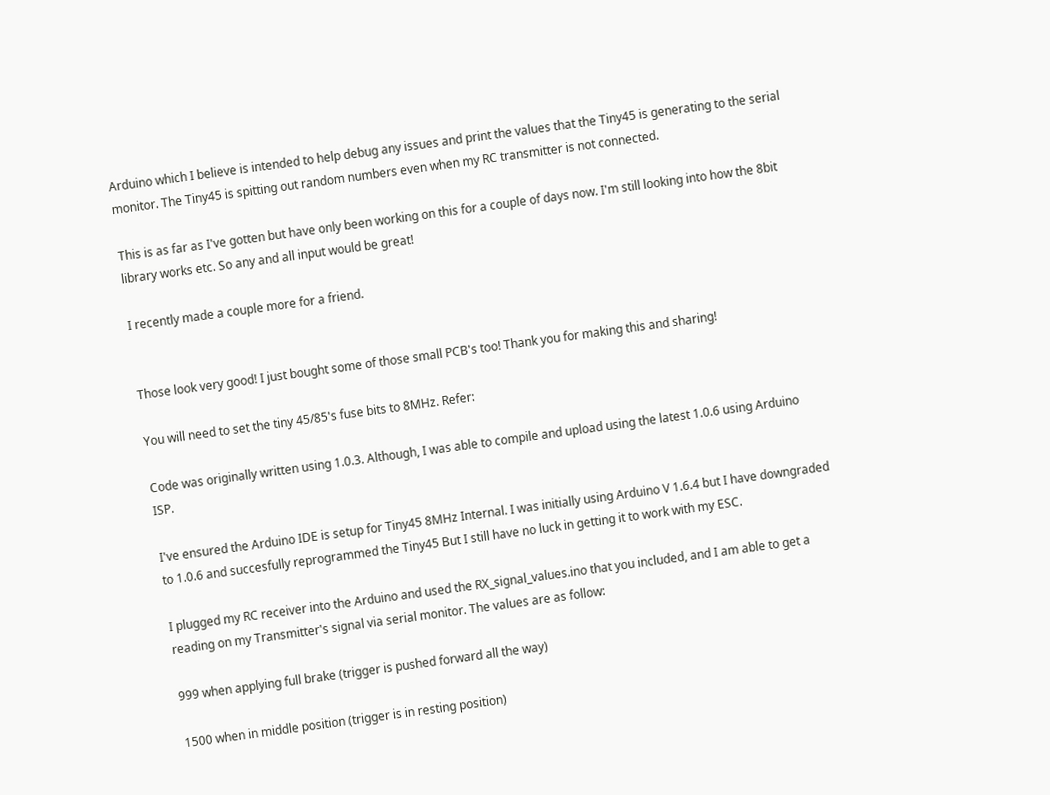Arduino which I believe is intended to help debug any issues and print the values that the Tiny45 is generating to the serial monitor. The Tiny45 is spitting out random numbers even when my RC transmitter is not connected.

This is as far as I've gotten but have only been working on this for a couple of days now. I'm still looking into how the 8bit library works etc. So any and all input would be great!

I recently made a couple more for a friend.


Those look very good! I just bought some of those small PCB's too! Thank you for making this and sharing!

You will need to set the tiny 45/85's fuse bits to 8MHz. Refer:

Code was originally written using 1.0.3. Although, I was able to compile and upload using the latest 1.0.6 using Arduino ISP.

I've ensured the Arduino IDE is setup for Tiny45 8MHz Internal. I was initially using Arduino V 1.6.4 but I have downgraded to 1.0.6 and succesfully reprogrammed the Tiny45 But I still have no luck in getting it to work with my ESC.

I plugged my RC receiver into the Arduino and used the RX_signal_values.ino that you included, and I am able to get a reading on my Transmitter's signal via serial monitor. The values are as follow:

999 when applying full brake (trigger is pushed forward all the way)

1500 when in middle position (trigger is in resting position)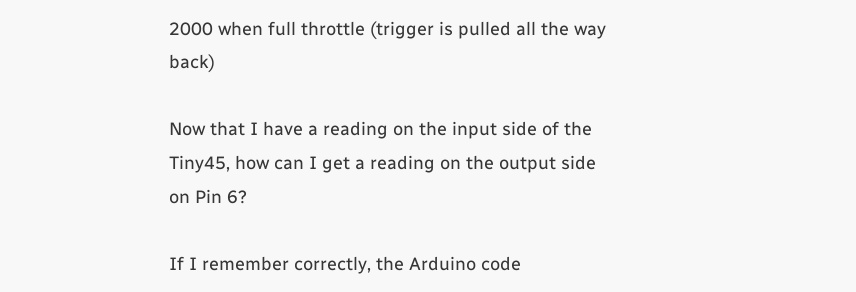2000 when full throttle (trigger is pulled all the way back)

Now that I have a reading on the input side of the Tiny45, how can I get a reading on the output side on Pin 6?

If I remember correctly, the Arduino code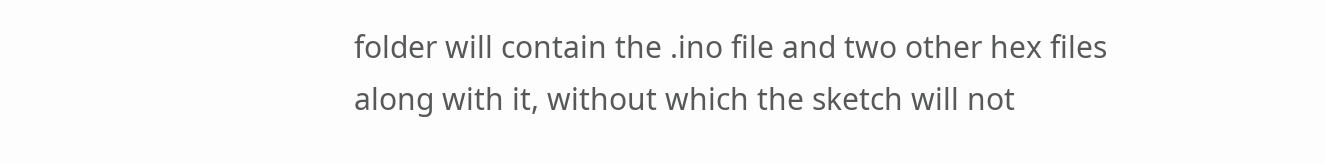folder will contain the .ino file and two other hex files along with it, without which the sketch will not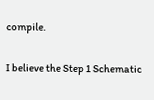compile.

I believe the Step 1 Schematic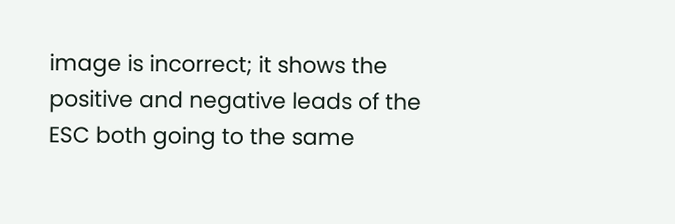image is incorrect; it shows the positive and negative leads of the ESC both going to the same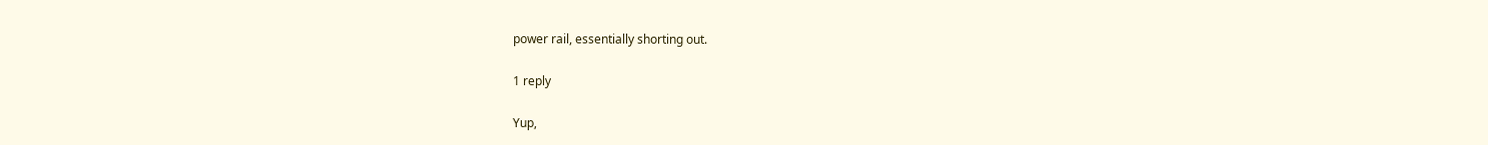power rail, essentially shorting out.

1 reply

Yup,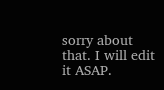sorry about that. I will edit it ASAP.